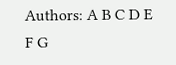Authors: A B C D E F G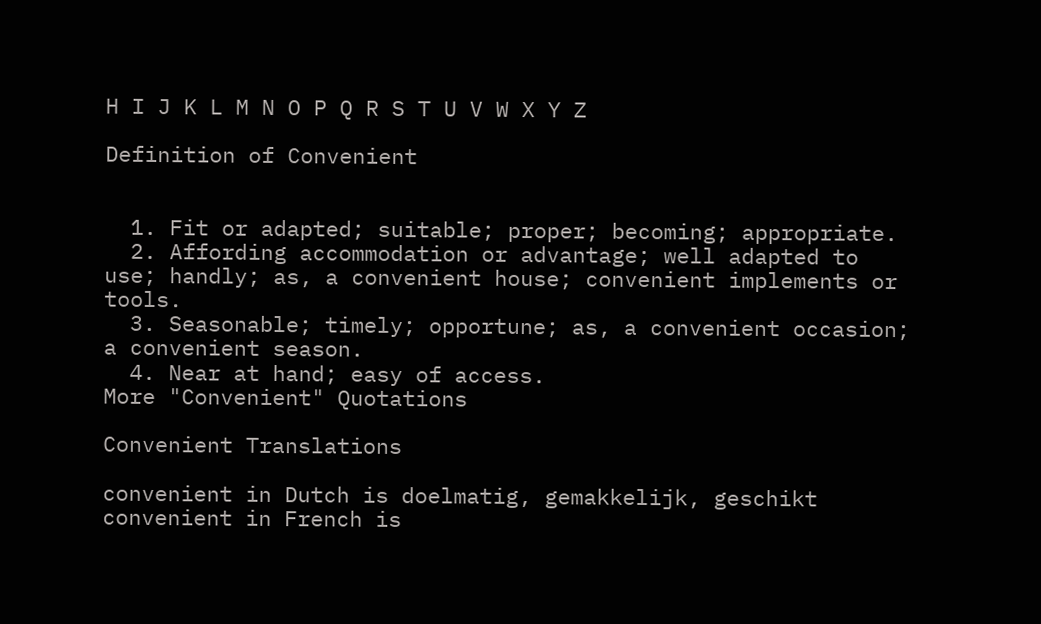H I J K L M N O P Q R S T U V W X Y Z

Definition of Convenient


  1. Fit or adapted; suitable; proper; becoming; appropriate.
  2. Affording accommodation or advantage; well adapted to use; handly; as, a convenient house; convenient implements or tools.
  3. Seasonable; timely; opportune; as, a convenient occasion; a convenient season.
  4. Near at hand; easy of access.
More "Convenient" Quotations

Convenient Translations

convenient in Dutch is doelmatig, gemakkelijk, geschikt
convenient in French is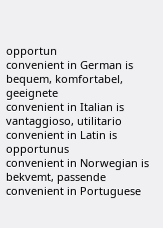opportun
convenient in German is bequem, komfortabel, geeignete
convenient in Italian is vantaggioso, utilitario
convenient in Latin is opportunus
convenient in Norwegian is bekvemt, passende
convenient in Portuguese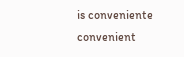is conveniente
convenient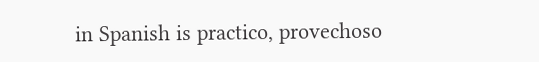in Spanish is practico, provechoso